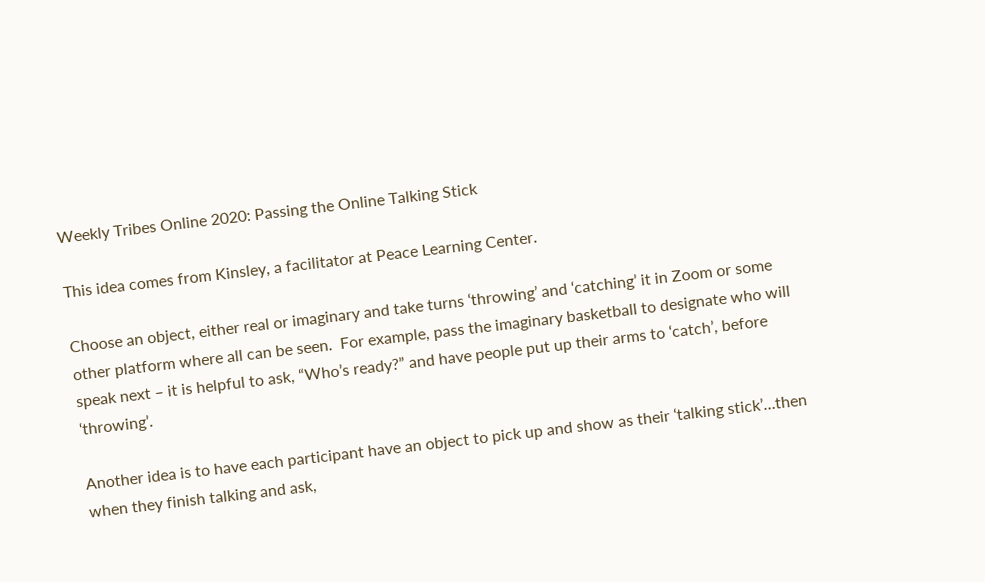Weekly Tribes Online 2020: Passing the Online Talking Stick

This idea comes from Kinsley, a facilitator at Peace Learning Center.

Choose an object, either real or imaginary and take turns ‘throwing’ and ‘catching’ it in Zoom or some other platform where all can be seen.  For example, pass the imaginary basketball to designate who will speak next – it is helpful to ask, “Who’s ready?” and have people put up their arms to ‘catch’, before ‘throwing’.

Another idea is to have each participant have an object to pick up and show as their ‘talking stick’…then when they finish talking and ask,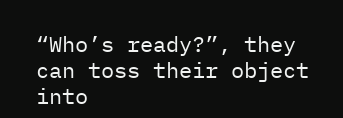“Who’s ready?”, they can toss their object into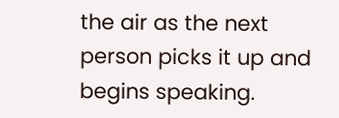the air as the next person picks it up and begins speaking.